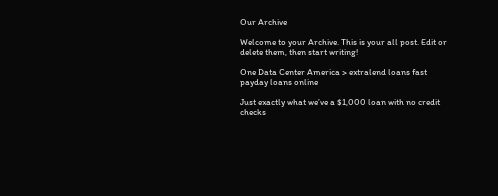Our Archive

Welcome to your Archive. This is your all post. Edit or delete them, then start writing!

One Data Center America > extralend loans fast payday loans online

Just exactly what we’ve a $1,000 loan with no credit checks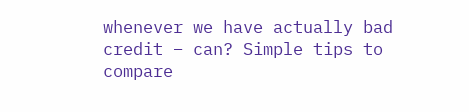whenever we have actually bad credit – can? Simple tips to compare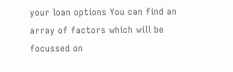your loan options You can find an array of factors which will be focussed on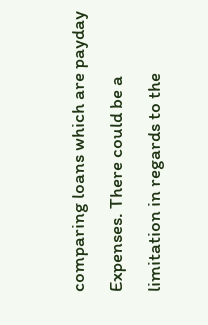comparing loans which are payday Expenses. There could be a limitation in regards to the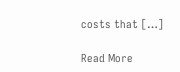costs that […]

Read More